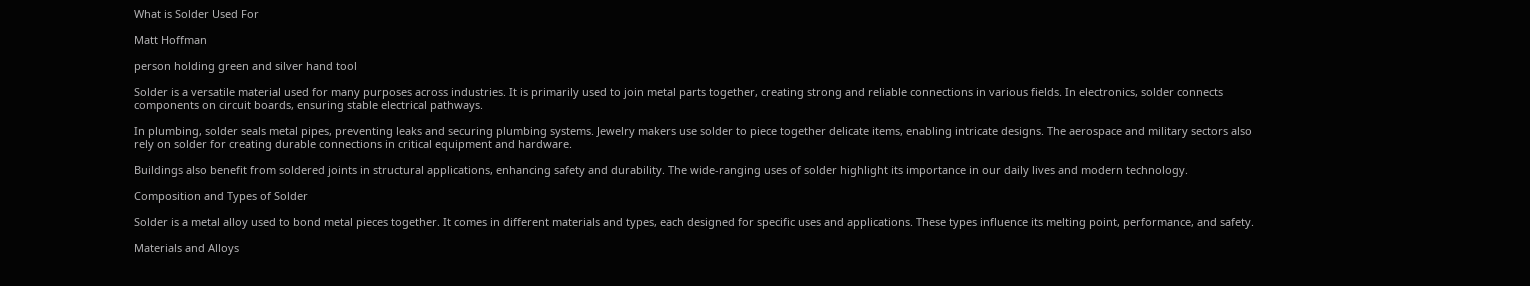What is Solder Used For

Matt Hoffman

person holding green and silver hand tool

Solder is a versatile material used for many purposes across industries. It is primarily used to join metal parts together, creating strong and reliable connections in various fields. In electronics, solder connects components on circuit boards, ensuring stable electrical pathways.

In plumbing, solder seals metal pipes, preventing leaks and securing plumbing systems. Jewelry makers use solder to piece together delicate items, enabling intricate designs. The aerospace and military sectors also rely on solder for creating durable connections in critical equipment and hardware.

Buildings also benefit from soldered joints in structural applications, enhancing safety and durability. The wide-ranging uses of solder highlight its importance in our daily lives and modern technology.

Composition and Types of Solder

Solder is a metal alloy used to bond metal pieces together. It comes in different materials and types, each designed for specific uses and applications. These types influence its melting point, performance, and safety.

Materials and Alloys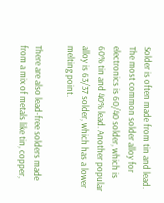Solder is often made from tin and lead. The most common solder alloy for electronics is 60/40 solder, which is 60% tin and 40% lead. Another popular alloy is 63/37 solder, which has a lower melting point.

There are also lead-free solders made from a mix of metals like tin, copper,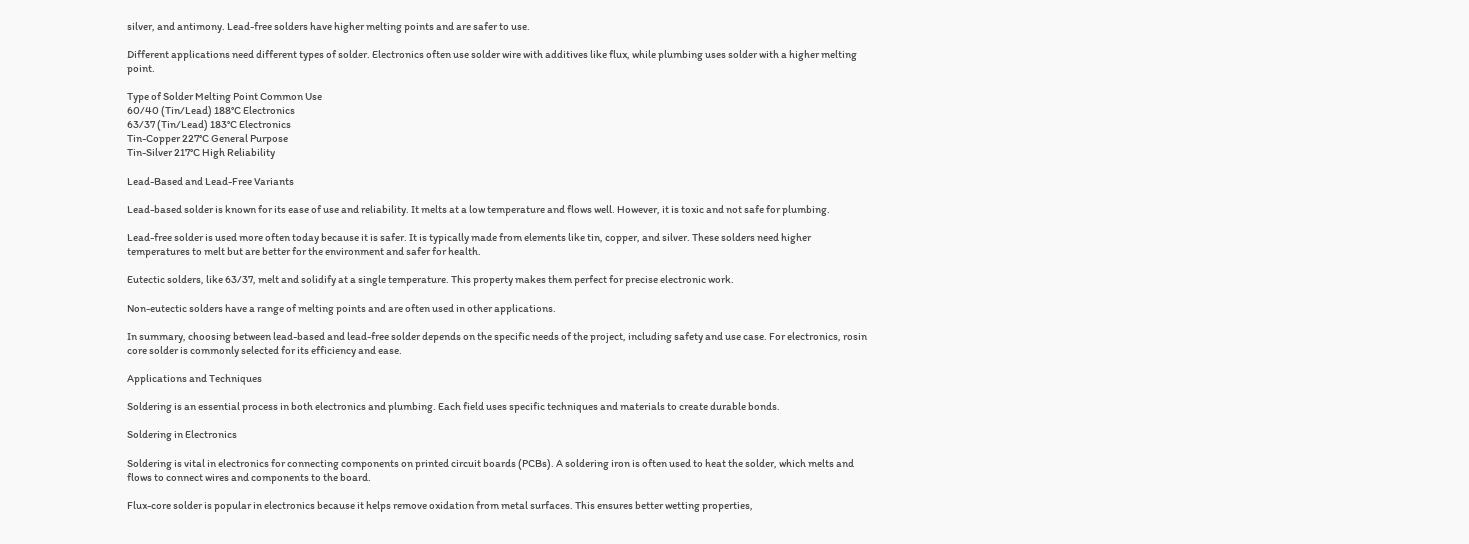silver, and antimony. Lead-free solders have higher melting points and are safer to use.

Different applications need different types of solder. Electronics often use solder wire with additives like flux, while plumbing uses solder with a higher melting point.

Type of Solder Melting Point Common Use
60/40 (Tin/Lead) 188°C Electronics
63/37 (Tin/Lead) 183°C Electronics
Tin-Copper 227°C General Purpose
Tin-Silver 217°C High Reliability

Lead-Based and Lead-Free Variants

Lead-based solder is known for its ease of use and reliability. It melts at a low temperature and flows well. However, it is toxic and not safe for plumbing.

Lead-free solder is used more often today because it is safer. It is typically made from elements like tin, copper, and silver. These solders need higher temperatures to melt but are better for the environment and safer for health.

Eutectic solders, like 63/37, melt and solidify at a single temperature. This property makes them perfect for precise electronic work.

Non-eutectic solders have a range of melting points and are often used in other applications.

In summary, choosing between lead-based and lead-free solder depends on the specific needs of the project, including safety and use case. For electronics, rosin core solder is commonly selected for its efficiency and ease.

Applications and Techniques

Soldering is an essential process in both electronics and plumbing. Each field uses specific techniques and materials to create durable bonds.

Soldering in Electronics

Soldering is vital in electronics for connecting components on printed circuit boards (PCBs). A soldering iron is often used to heat the solder, which melts and flows to connect wires and components to the board.

Flux-core solder is popular in electronics because it helps remove oxidation from metal surfaces. This ensures better wetting properties,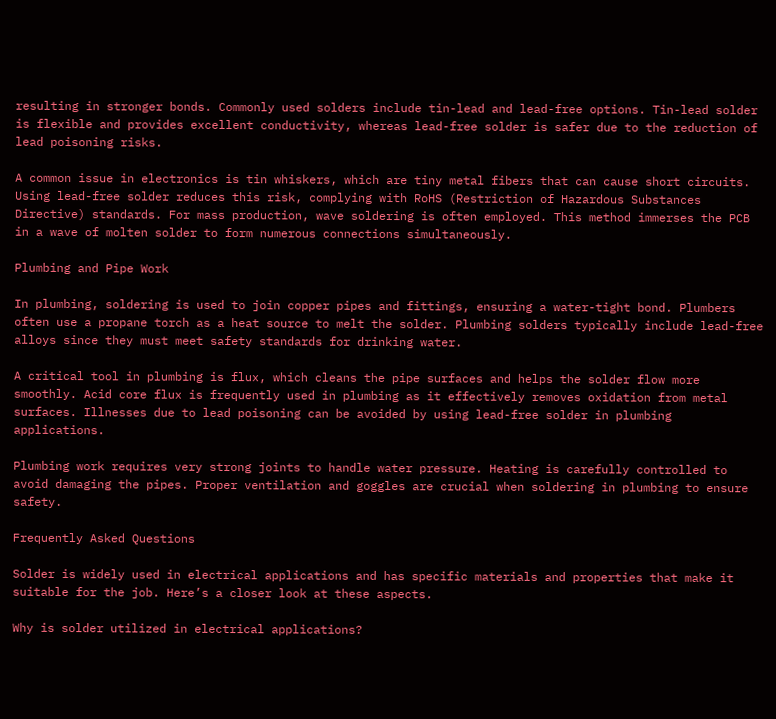resulting in stronger bonds. Commonly used solders include tin-lead and lead-free options. Tin-lead solder is flexible and provides excellent conductivity, whereas lead-free solder is safer due to the reduction of lead poisoning risks.

A common issue in electronics is tin whiskers, which are tiny metal fibers that can cause short circuits. Using lead-free solder reduces this risk, complying with RoHS (Restriction of Hazardous Substances Directive) standards. For mass production, wave soldering is often employed. This method immerses the PCB in a wave of molten solder to form numerous connections simultaneously.

Plumbing and Pipe Work

In plumbing, soldering is used to join copper pipes and fittings, ensuring a water-tight bond. Plumbers often use a propane torch as a heat source to melt the solder. Plumbing solders typically include lead-free alloys since they must meet safety standards for drinking water.

A critical tool in plumbing is flux, which cleans the pipe surfaces and helps the solder flow more smoothly. Acid core flux is frequently used in plumbing as it effectively removes oxidation from metal surfaces. Illnesses due to lead poisoning can be avoided by using lead-free solder in plumbing applications.

Plumbing work requires very strong joints to handle water pressure. Heating is carefully controlled to avoid damaging the pipes. Proper ventilation and goggles are crucial when soldering in plumbing to ensure safety.

Frequently Asked Questions

Solder is widely used in electrical applications and has specific materials and properties that make it suitable for the job. Here’s a closer look at these aspects.

Why is solder utilized in electrical applications?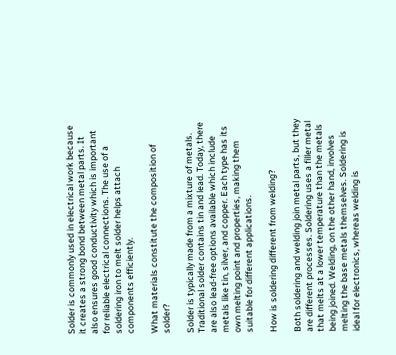Solder is commonly used in electrical work because it creates a strong bond between metal parts. It also ensures good conductivity which is important for reliable electrical connections. The use of a soldering iron to melt solder helps attach components efficiently.

What materials constitute the composition of solder?

Solder is typically made from a mixture of metals. Traditional solder contains tin and lead. Today, there are also lead-free options available which include metals like tin, silver, and copper. Each type has its own melting point and properties, making them suitable for different applications.

How is soldering different from welding?

Both soldering and welding join metal parts, but they are different processes. Soldering uses a filler metal that melts at a lower temperature than the metals being joined. Welding, on the other hand, involves melting the base metals themselves. Soldering is ideal for electronics, whereas welding is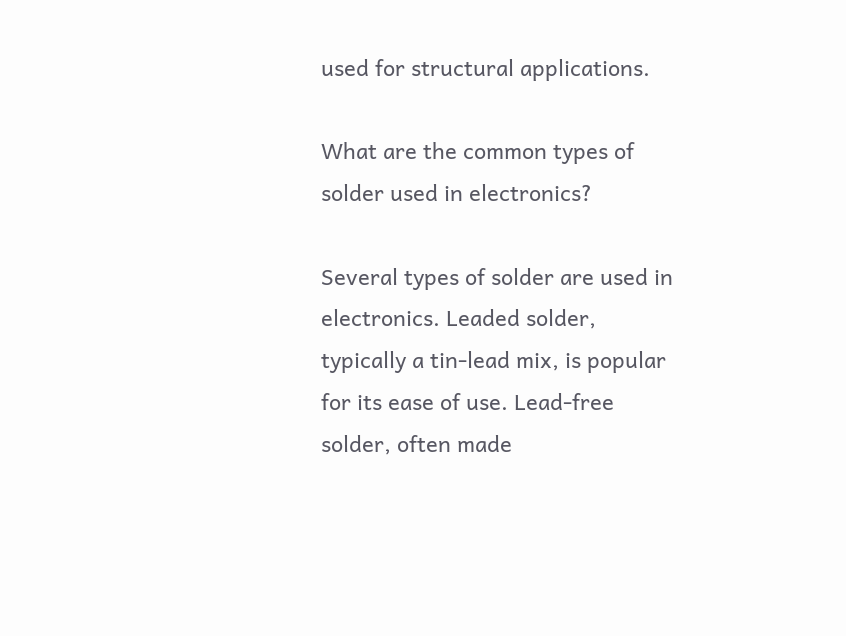used for structural applications.

What are the common types of solder used in electronics?

Several types of solder are used in electronics. Leaded solder, typically a tin-lead mix, is popular for its ease of use. Lead-free solder, often made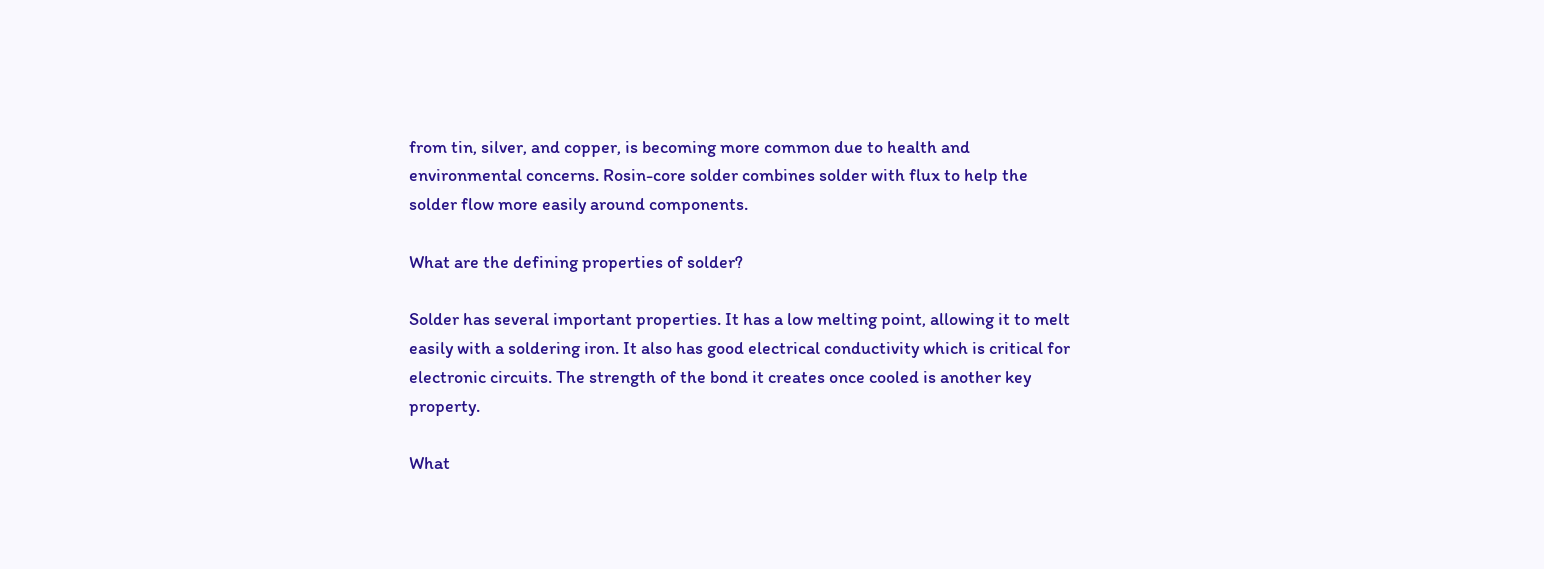from tin, silver, and copper, is becoming more common due to health and environmental concerns. Rosin-core solder combines solder with flux to help the solder flow more easily around components.

What are the defining properties of solder?

Solder has several important properties. It has a low melting point, allowing it to melt easily with a soldering iron. It also has good electrical conductivity which is critical for electronic circuits. The strength of the bond it creates once cooled is another key property.

What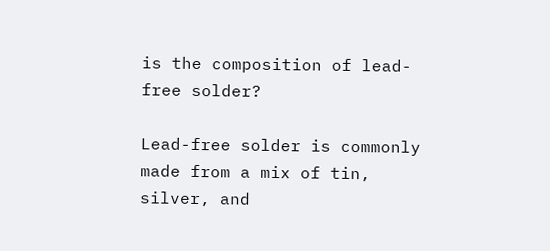is the composition of lead-free solder?

Lead-free solder is commonly made from a mix of tin, silver, and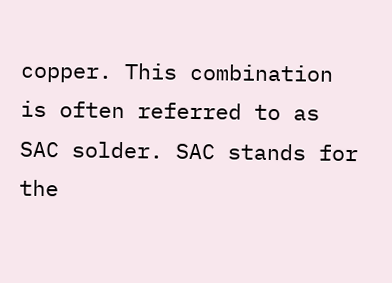copper. This combination is often referred to as SAC solder. SAC stands for the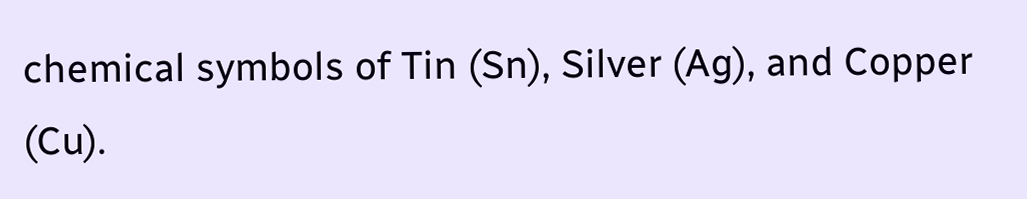chemical symbols of Tin (Sn), Silver (Ag), and Copper (Cu).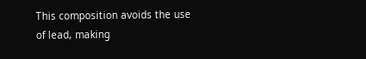This composition avoids the use of lead, making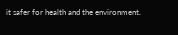it safer for health and the environment.